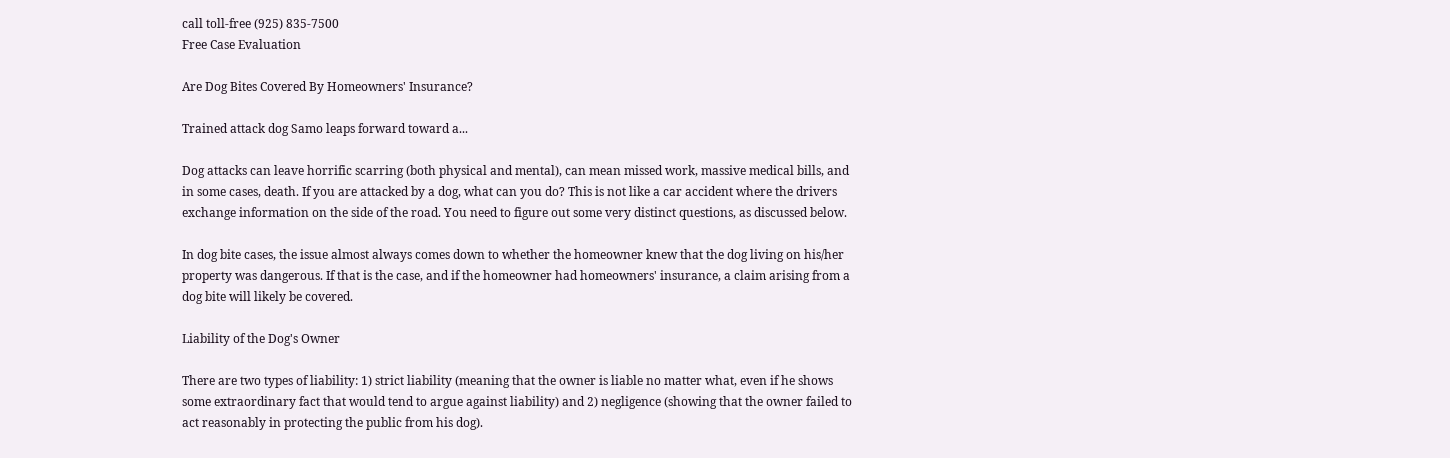call toll-free (925) 835-7500
Free Case Evaluation

Are Dog Bites Covered By Homeowners' Insurance?

Trained attack dog Samo leaps forward toward a...

Dog attacks can leave horrific scarring (both physical and mental), can mean missed work, massive medical bills, and in some cases, death. If you are attacked by a dog, what can you do? This is not like a car accident where the drivers exchange information on the side of the road. You need to figure out some very distinct questions, as discussed below.

In dog bite cases, the issue almost always comes down to whether the homeowner knew that the dog living on his/her property was dangerous. If that is the case, and if the homeowner had homeowners' insurance, a claim arising from a dog bite will likely be covered.

Liability of the Dog's Owner

There are two types of liability: 1) strict liability (meaning that the owner is liable no matter what, even if he shows some extraordinary fact that would tend to argue against liability) and 2) negligence (showing that the owner failed to act reasonably in protecting the public from his dog).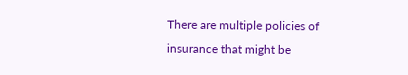There are multiple policies of insurance that might be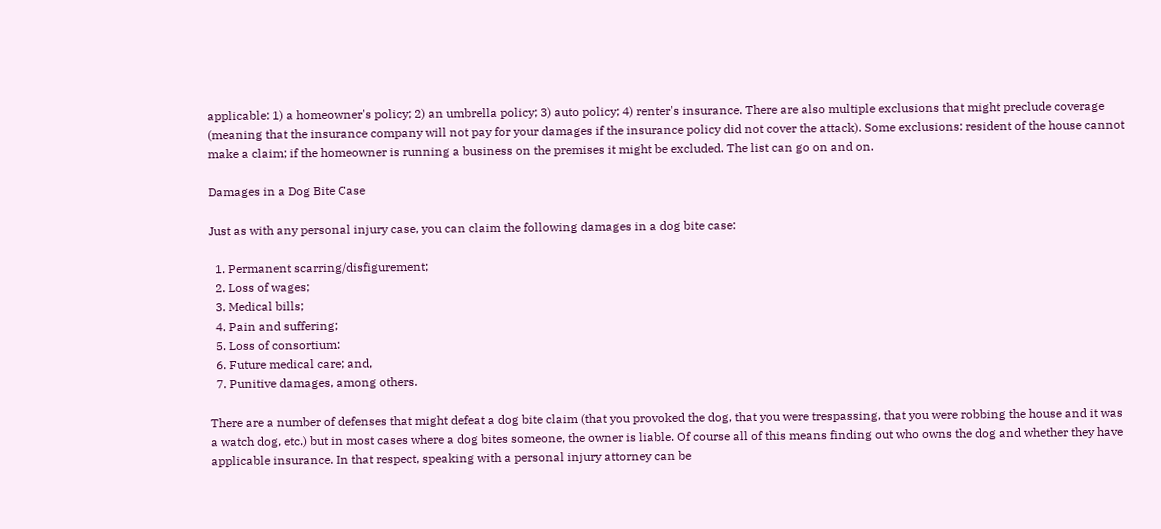applicable: 1) a homeowner's policy; 2) an umbrella policy; 3) auto policy; 4) renter's insurance. There are also multiple exclusions that might preclude coverage (meaning that the insurance company will not pay for your damages if the insurance policy did not cover the attack). Some exclusions: resident of the house cannot make a claim; if the homeowner is running a business on the premises it might be excluded. The list can go on and on.

Damages in a Dog Bite Case

Just as with any personal injury case, you can claim the following damages in a dog bite case:

  1. Permanent scarring/disfigurement;
  2. Loss of wages;
  3. Medical bills;
  4. Pain and suffering;
  5. Loss of consortium:
  6. Future medical care; and,
  7. Punitive damages, among others.

There are a number of defenses that might defeat a dog bite claim (that you provoked the dog, that you were trespassing, that you were robbing the house and it was a watch dog, etc.) but in most cases where a dog bites someone, the owner is liable. Of course all of this means finding out who owns the dog and whether they have applicable insurance. In that respect, speaking with a personal injury attorney can be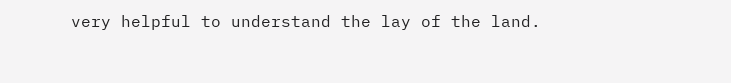very helpful to understand the lay of the land.